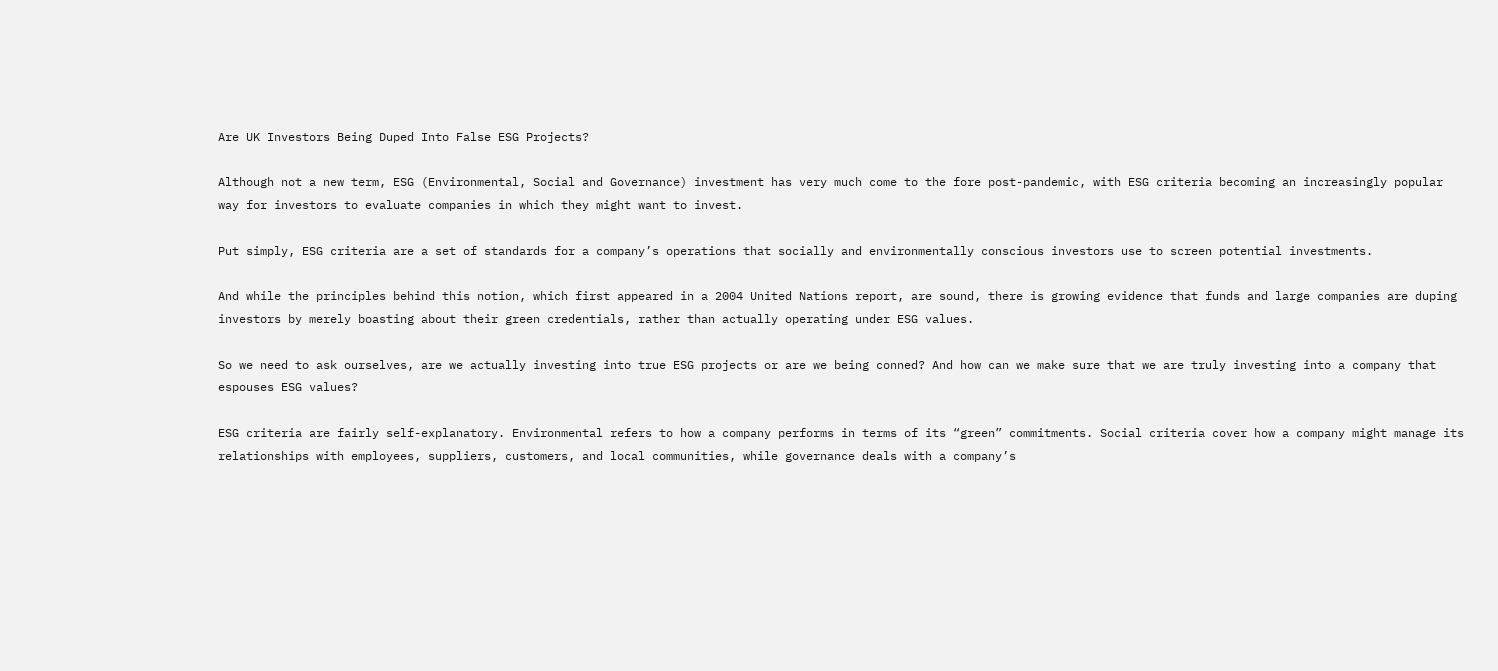Are UK Investors Being Duped Into False ESG Projects?

Although not a new term, ESG (Environmental, Social and Governance) investment has very much come to the fore post-pandemic, with ESG criteria becoming an increasingly popular way for investors to evaluate companies in which they might want to invest.

Put simply, ESG criteria are a set of standards for a company’s operations that socially and environmentally conscious investors use to screen potential investments.

And while the principles behind this notion, which first appeared in a 2004 United Nations report, are sound, there is growing evidence that funds and large companies are duping investors by merely boasting about their green credentials, rather than actually operating under ESG values.

So we need to ask ourselves, are we actually investing into true ESG projects or are we being conned? And how can we make sure that we are truly investing into a company that espouses ESG values?

ESG criteria are fairly self-explanatory. Environmental refers to how a company performs in terms of its “green” commitments. Social criteria cover how a company might manage its relationships with employees, suppliers, customers, and local communities, while governance deals with a company’s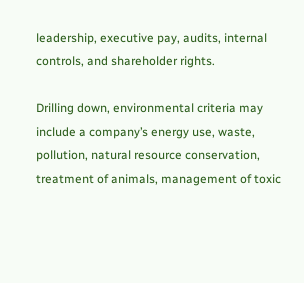leadership, executive pay, audits, internal controls, and shareholder rights.

Drilling down, environmental criteria may include a company’s energy use, waste, pollution, natural resource conservation, treatment of animals, management of toxic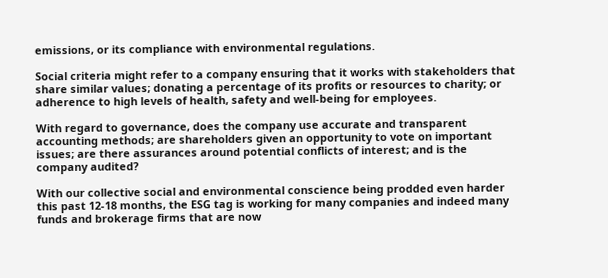emissions, or its compliance with environmental regulations.

Social criteria might refer to a company ensuring that it works with stakeholders that share similar values; donating a percentage of its profits or resources to charity; or adherence to high levels of health, safety and well-being for employees.

With regard to governance, does the company use accurate and transparent accounting methods; are shareholders given an opportunity to vote on important issues; are there assurances around potential conflicts of interest; and is the company audited?

With our collective social and environmental conscience being prodded even harder this past 12-18 months, the ESG tag is working for many companies and indeed many funds and brokerage firms that are now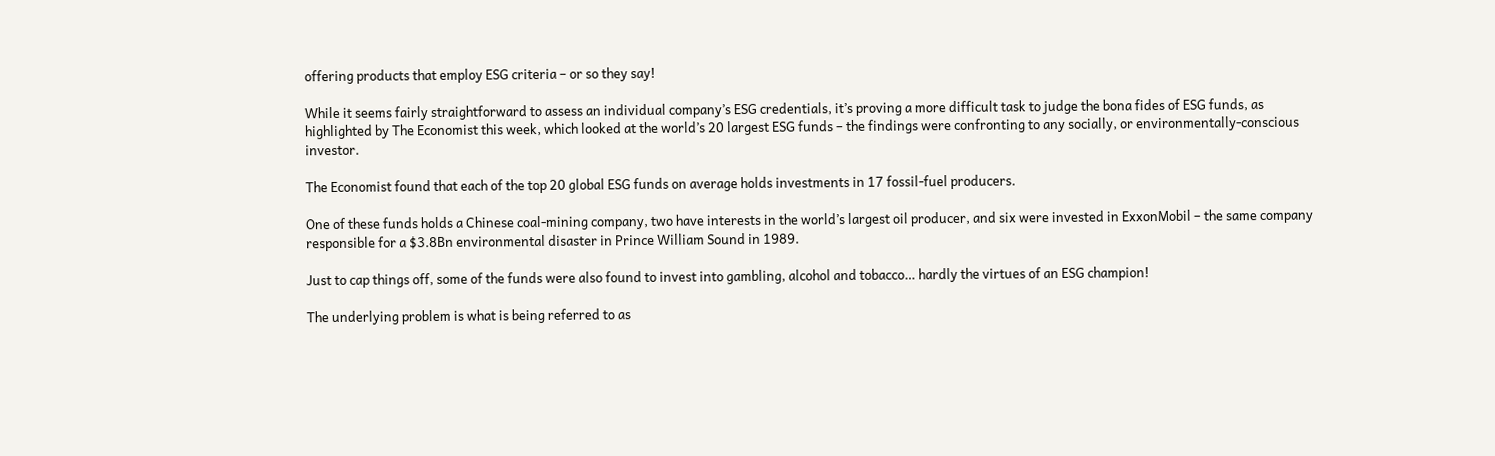offering products that employ ESG criteria – or so they say!

While it seems fairly straightforward to assess an individual company’s ESG credentials, it’s proving a more difficult task to judge the bona fides of ESG funds, as highlighted by The Economist this week, which looked at the world’s 20 largest ESG funds – the findings were confronting to any socially, or environmentally-conscious investor.

The Economist found that each of the top 20 global ESG funds on average holds investments in 17 fossil-fuel producers.

One of these funds holds a Chinese coal-mining company, two have interests in the world’s largest oil producer, and six were invested in ExxonMobil – the same company responsible for a $3.8Bn environmental disaster in Prince William Sound in 1989.

Just to cap things off, some of the funds were also found to invest into gambling, alcohol and tobacco… hardly the virtues of an ESG champion!

The underlying problem is what is being referred to as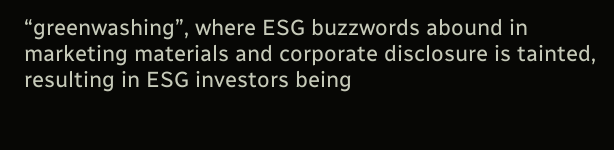“greenwashing”, where ESG buzzwords abound in marketing materials and corporate disclosure is tainted, resulting in ESG investors being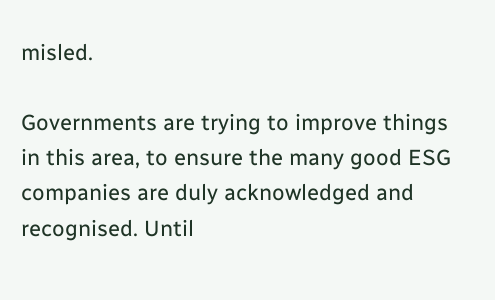misled.

Governments are trying to improve things in this area, to ensure the many good ESG companies are duly acknowledged and recognised. Until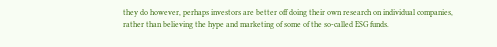they do however, perhaps investors are better off doing their own research on individual companies, rather than believing the hype and marketing of some of the so-called ESG funds.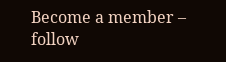Become a member – follow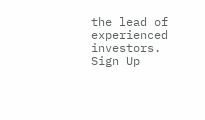the lead of experienced investors. Sign Up